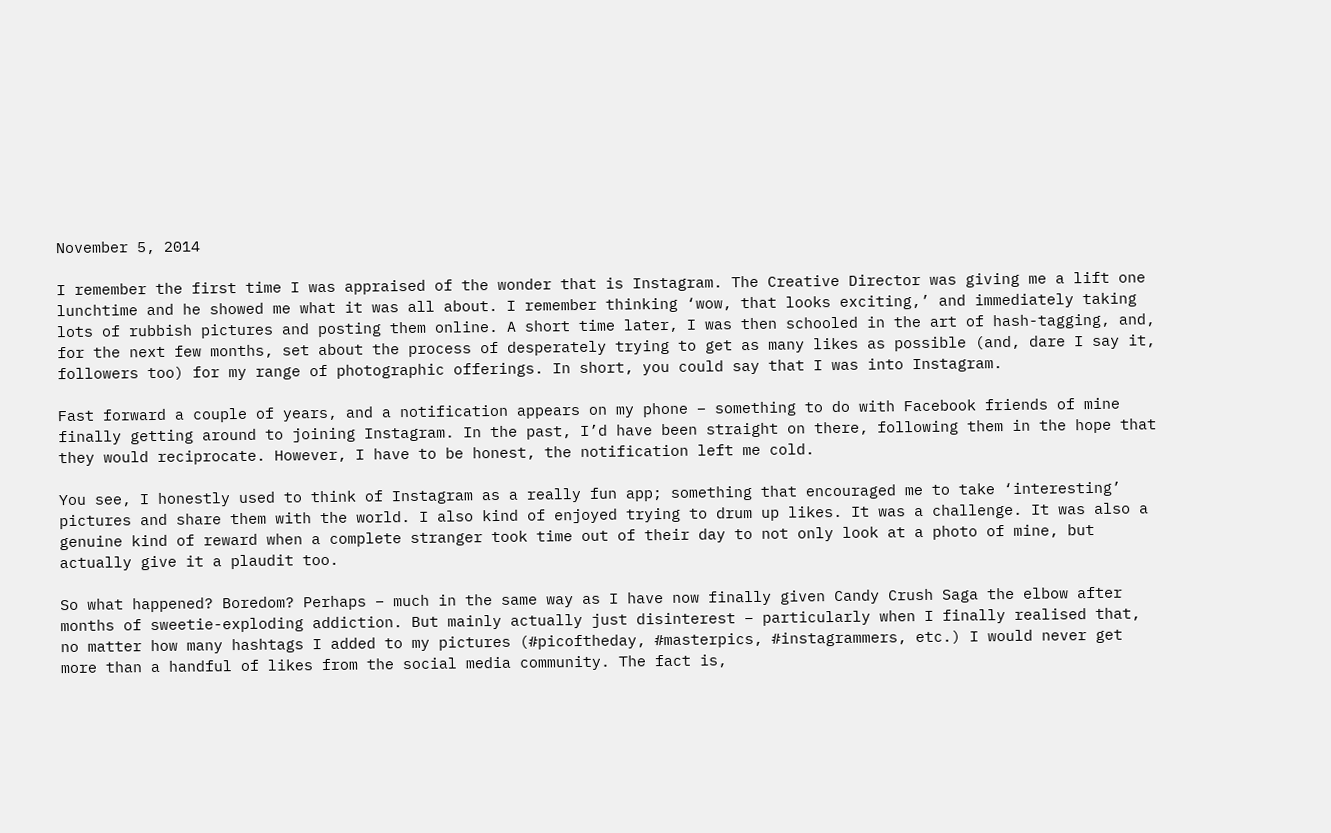November 5, 2014

I remember the first time I was appraised of the wonder that is Instagram. The Creative Director was giving me a lift one lunchtime and he showed me what it was all about. I remember thinking ‘wow, that looks exciting,’ and immediately taking lots of rubbish pictures and posting them online. A short time later, I was then schooled in the art of hash-tagging, and, for the next few months, set about the process of desperately trying to get as many likes as possible (and, dare I say it, followers too) for my range of photographic offerings. In short, you could say that I was into Instagram.

Fast forward a couple of years, and a notification appears on my phone – something to do with Facebook friends of mine finally getting around to joining Instagram. In the past, I’d have been straight on there, following them in the hope that they would reciprocate. However, I have to be honest, the notification left me cold.

You see, I honestly used to think of Instagram as a really fun app; something that encouraged me to take ‘interesting’ pictures and share them with the world. I also kind of enjoyed trying to drum up likes. It was a challenge. It was also a genuine kind of reward when a complete stranger took time out of their day to not only look at a photo of mine, but actually give it a plaudit too.

So what happened? Boredom? Perhaps – much in the same way as I have now finally given Candy Crush Saga the elbow after months of sweetie-exploding addiction. But mainly actually just disinterest – particularly when I finally realised that, no matter how many hashtags I added to my pictures (#picoftheday, #masterpics, #instagrammers, etc.) I would never get more than a handful of likes from the social media community. The fact is,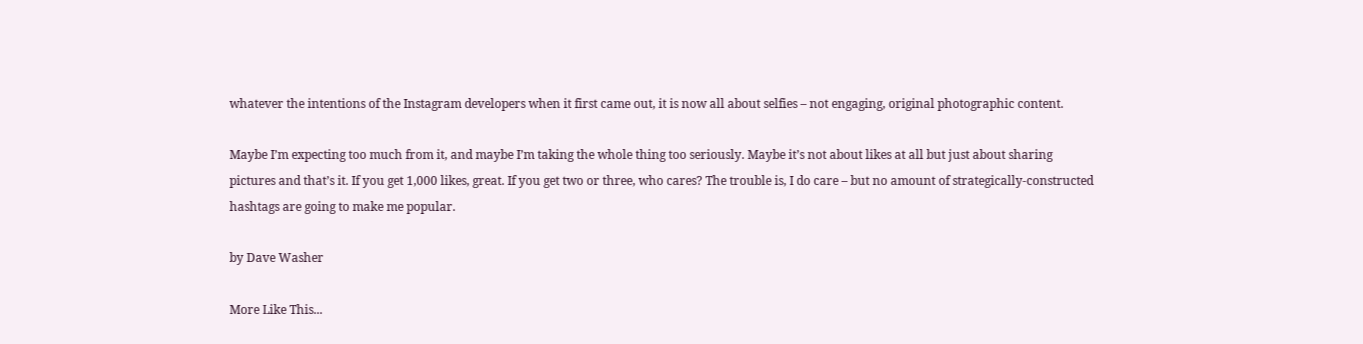whatever the intentions of the Instagram developers when it first came out, it is now all about selfies – not engaging, original photographic content.

Maybe I’m expecting too much from it, and maybe I’m taking the whole thing too seriously. Maybe it’s not about likes at all but just about sharing pictures and that’s it. If you get 1,000 likes, great. If you get two or three, who cares? The trouble is, I do care – but no amount of strategically-constructed hashtags are going to make me popular.

by Dave Washer

More Like This...